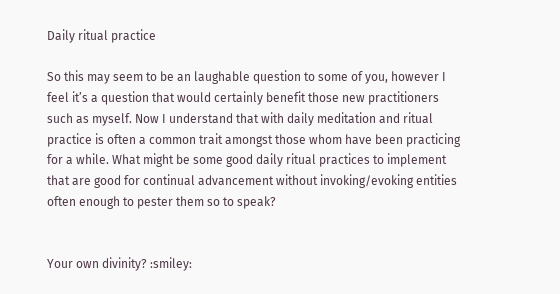Daily ritual practice

So this may seem to be an laughable question to some of you, however I feel it’s a question that would certainly benefit those new practitioners such as myself. Now I understand that with daily meditation and ritual practice is often a common trait amongst those whom have been practicing for a while. What might be some good daily ritual practices to implement that are good for continual advancement without invoking/evoking entities often enough to pester them so to speak?


Your own divinity? :smiley: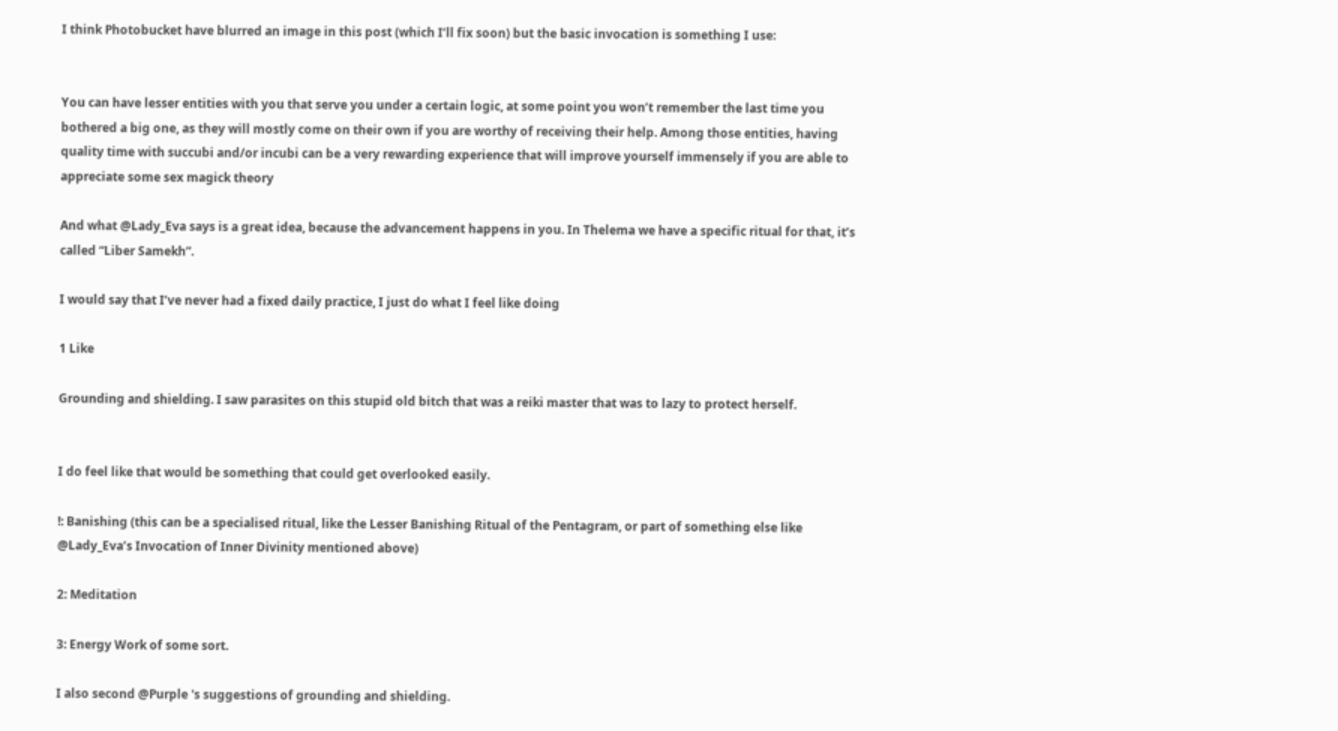I think Photobucket have blurred an image in this post (which I’ll fix soon) but the basic invocation is something I use:


You can have lesser entities with you that serve you under a certain logic, at some point you won’t remember the last time you bothered a big one, as they will mostly come on their own if you are worthy of receiving their help. Among those entities, having quality time with succubi and/or incubi can be a very rewarding experience that will improve yourself immensely if you are able to appreciate some sex magick theory

And what @Lady_Eva says is a great idea, because the advancement happens in you. In Thelema we have a specific ritual for that, it’s called “Liber Samekh”.

I would say that I’ve never had a fixed daily practice, I just do what I feel like doing

1 Like

Grounding and shielding. I saw parasites on this stupid old bitch that was a reiki master that was to lazy to protect herself.


I do feel like that would be something that could get overlooked easily.

!: Banishing (this can be a specialised ritual, like the Lesser Banishing Ritual of the Pentagram, or part of something else like @Lady_Eva’s Invocation of Inner Divinity mentioned above)

2: Meditation

3: Energy Work of some sort.

I also second @Purple 's suggestions of grounding and shielding.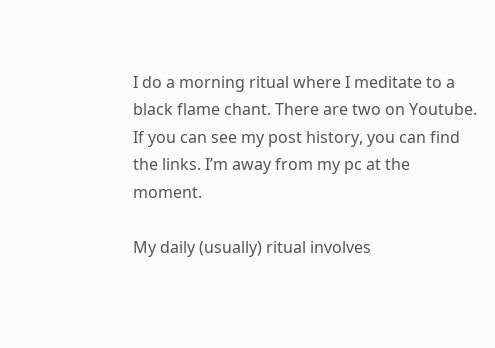I do a morning ritual where I meditate to a black flame chant. There are two on Youtube. If you can see my post history, you can find the links. I’m away from my pc at the moment.

My daily (usually) ritual involves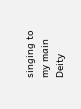singing to my main Deity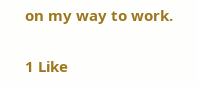on my way to work.

1 Like